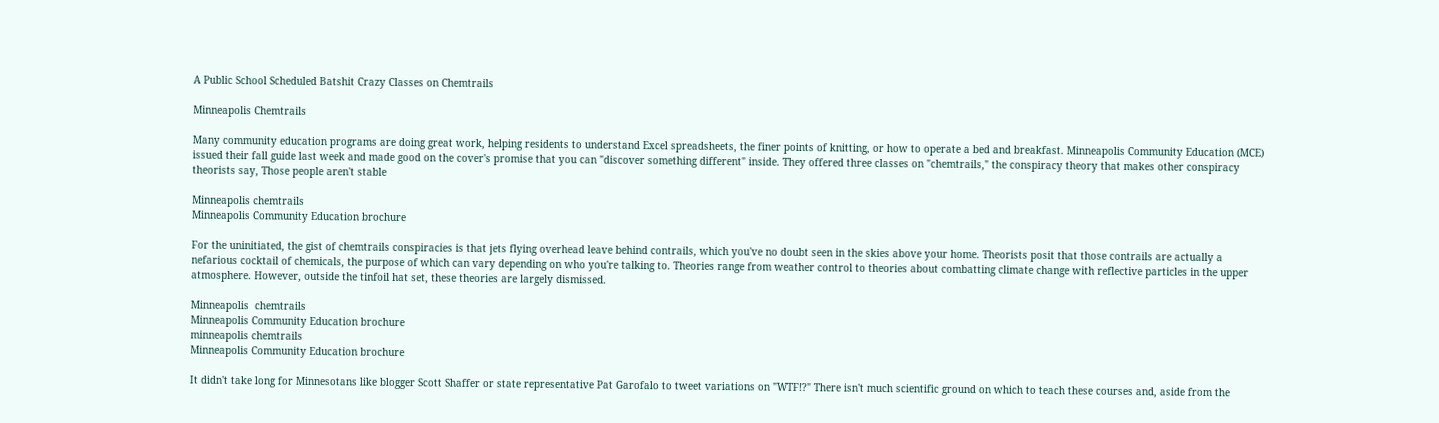A Public School Scheduled Batshit Crazy Classes on Chemtrails

Minneapolis Chemtrails

Many community education programs are doing great work, helping residents to understand Excel spreadsheets, the finer points of knitting, or how to operate a bed and breakfast. Minneapolis Community Education (MCE) issued their fall guide last week and made good on the cover's promise that you can "discover something different" inside. They offered three classes on "chemtrails," the conspiracy theory that makes other conspiracy theorists say, Those people aren't stable

Minneapolis chemtrails
Minneapolis Community Education brochure

For the uninitiated, the gist of chemtrails conspiracies is that jets flying overhead leave behind contrails, which you've no doubt seen in the skies above your home. Theorists posit that those contrails are actually a nefarious cocktail of chemicals, the purpose of which can vary depending on who you're talking to. Theories range from weather control to theories about combatting climate change with reflective particles in the upper atmosphere. However, outside the tinfoil hat set, these theories are largely dismissed.

Minneapolis  chemtrails
Minneapolis Community Education brochure
minneapolis chemtrails
Minneapolis Community Education brochure

It didn't take long for Minnesotans like blogger Scott Shaffer or state representative Pat Garofalo to tweet variations on "WTF!?" There isn't much scientific ground on which to teach these courses and, aside from the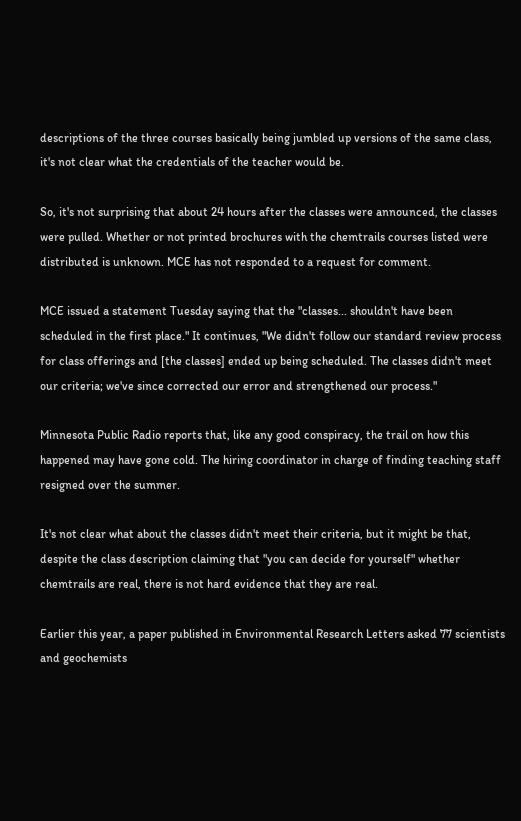descriptions of the three courses basically being jumbled up versions of the same class, it's not clear what the credentials of the teacher would be.

So, it's not surprising that about 24 hours after the classes were announced, the classes were pulled. Whether or not printed brochures with the chemtrails courses listed were distributed is unknown. MCE has not responded to a request for comment.

MCE issued a statement Tuesday saying that the "classes... shouldn't have been scheduled in the first place." It continues, "We didn't follow our standard review process for class offerings and [the classes] ended up being scheduled. The classes didn't meet our criteria; we've since corrected our error and strengthened our process."

Minnesota Public Radio reports that, like any good conspiracy, the trail on how this happened may have gone cold. The hiring coordinator in charge of finding teaching staff resigned over the summer.

It's not clear what about the classes didn't meet their criteria, but it might be that, despite the class description claiming that "you can decide for yourself" whether chemtrails are real, there is not hard evidence that they are real.

Earlier this year, a paper published in Environmental Research Letters asked 77 scientists and geochemists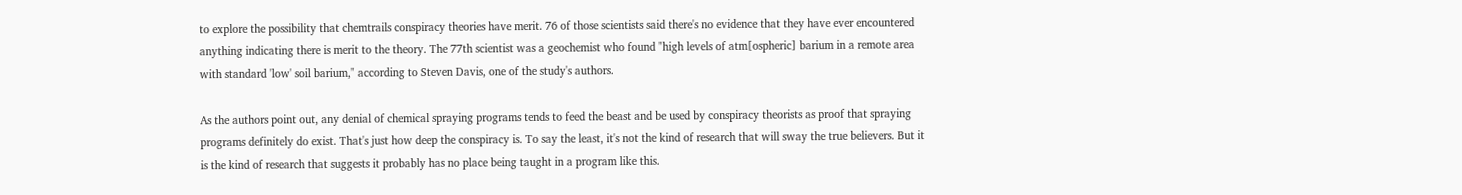to explore the possibility that chemtrails conspiracy theories have merit. 76 of those scientists said there's no evidence that they have ever encountered anything indicating there is merit to the theory. The 77th scientist was a geochemist who found "high levels of atm[ospheric] barium in a remote area with standard 'low' soil barium," according to Steven Davis, one of the study's authors.

As the authors point out, any denial of chemical spraying programs tends to feed the beast and be used by conspiracy theorists as proof that spraying programs definitely do exist. That's just how deep the conspiracy is. To say the least, it's not the kind of research that will sway the true believers. But it is the kind of research that suggests it probably has no place being taught in a program like this.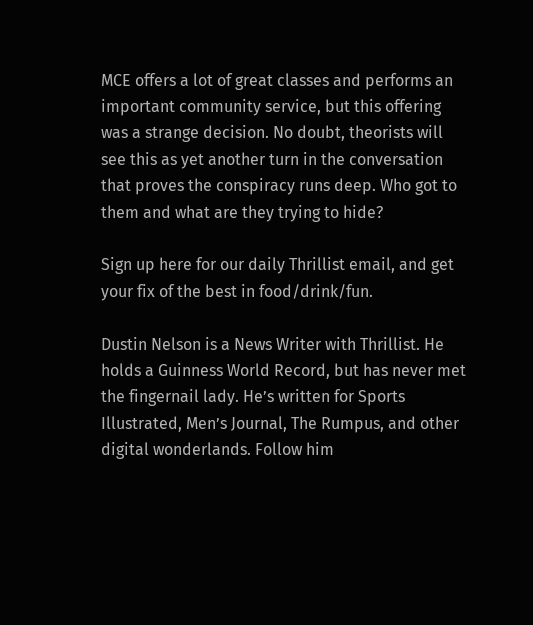MCE offers a lot of great classes and performs an important community service, but this offering was a strange decision. No doubt, theorists will see this as yet another turn in the conversation that proves the conspiracy runs deep. Who got to them and what are they trying to hide?

Sign up here for our daily Thrillist email, and get your fix of the best in food/drink/fun.

Dustin Nelson is a News Writer with Thrillist. He holds a Guinness World Record, but has never met the fingernail lady. He’s written for Sports Illustrated, Men’s Journal, The Rumpus, and other digital wonderlands. Follow him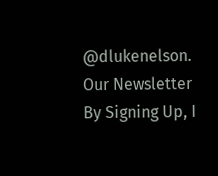@dlukenelson.
Our Newsletter
By Signing Up, I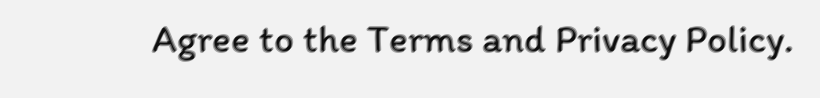Agree to the Terms and Privacy Policy.